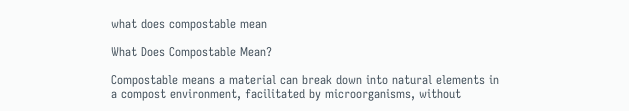what does compostable mean

What Does Compostable Mean?

Compostable means a material can break down into natural elements in a compost environment, facilitated by microorganisms, without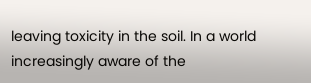leaving toxicity in the soil. In a world increasingly aware of the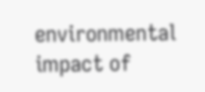environmental impact of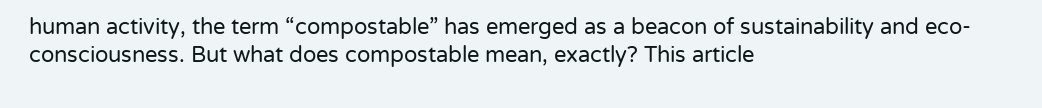human activity, the term “compostable” has emerged as a beacon of sustainability and eco-consciousness. But what does compostable mean, exactly? This article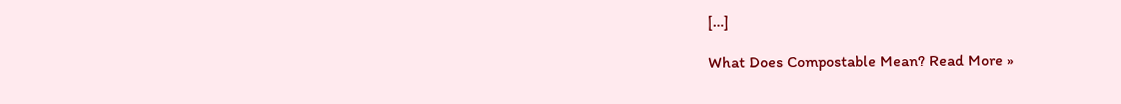[…]

What Does Compostable Mean? Read More »